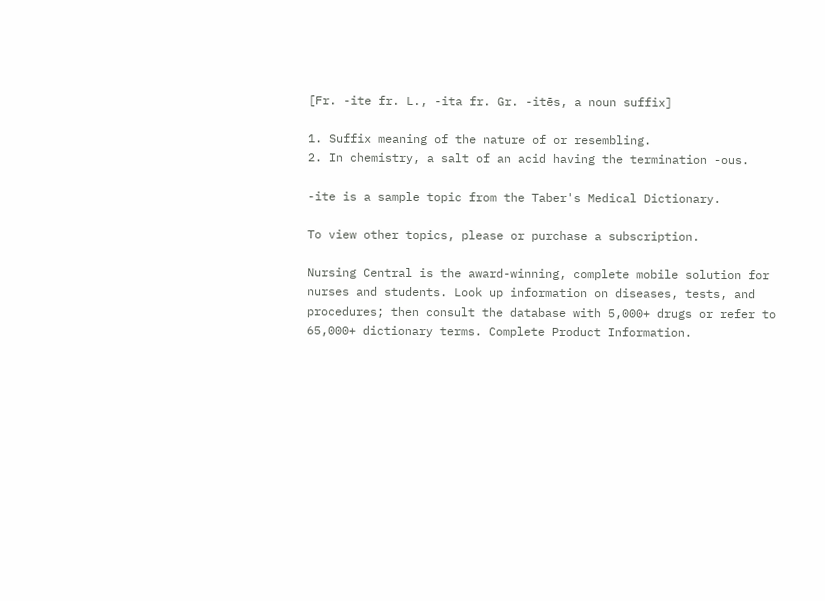[Fr. -ite fr. L., -ita fr. Gr. -itēs, a noun suffix]

1. Suffix meaning of the nature of or resembling.
2. In chemistry, a salt of an acid having the termination -ous.

-ite is a sample topic from the Taber's Medical Dictionary.

To view other topics, please or purchase a subscription.

Nursing Central is the award-winning, complete mobile solution for nurses and students. Look up information on diseases, tests, and procedures; then consult the database with 5,000+ drugs or refer to 65,000+ dictionary terms. Complete Product Information.